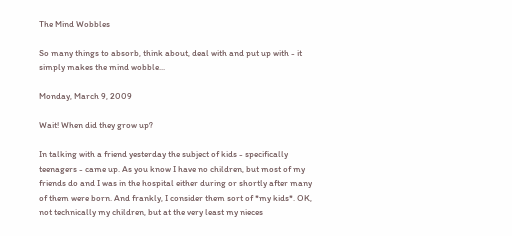The Mind Wobbles

So many things to absorb, think about, deal with and put up with - it simply makes the mind wobble...

Monday, March 9, 2009

Wait! When did they grow up?

In talking with a friend yesterday the subject of kids - specifically teenagers - came up. As you know I have no children, but most of my friends do and I was in the hospital either during or shortly after many of them were born. And frankly, I consider them sort of *my kids*. OK, not technically my children, but at the very least my nieces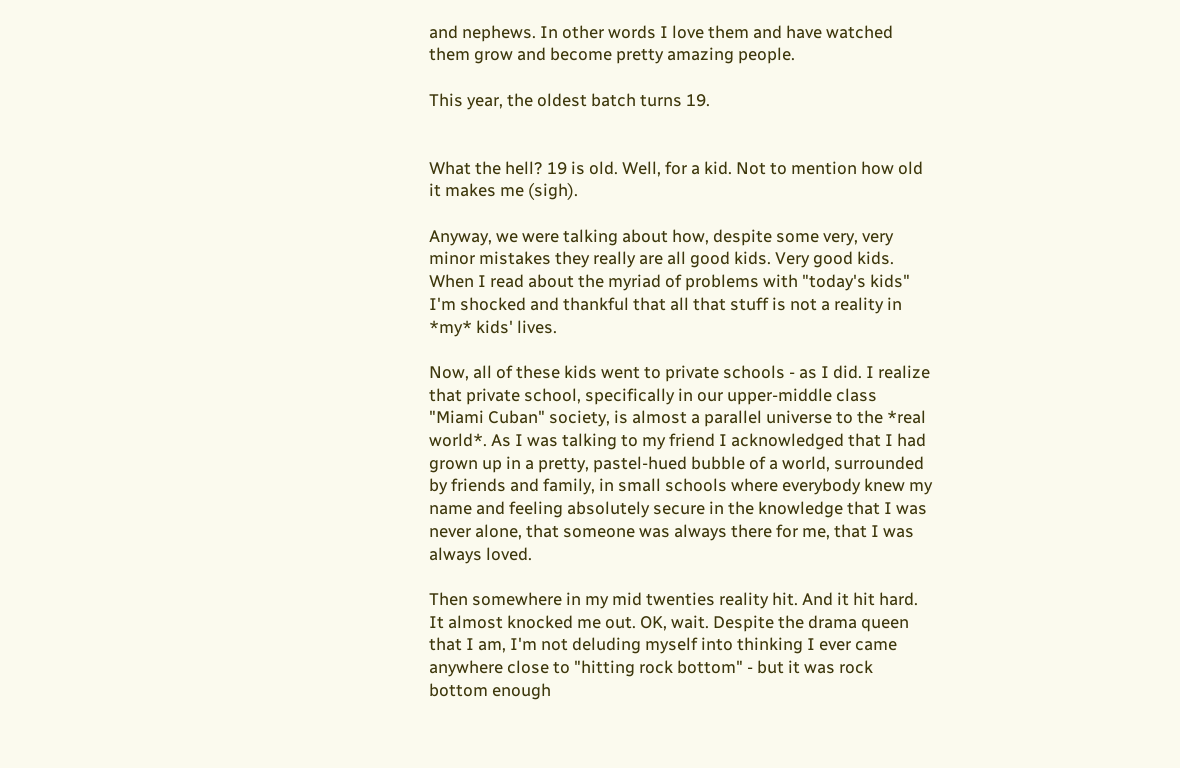and nephews. In other words I love them and have watched them grow and become pretty amazing people.

This year, the oldest batch turns 19.


What the hell? 19 is old. Well, for a kid. Not to mention how old it makes me (sigh).

Anyway, we were talking about how, despite some very, very minor mistakes they really are all good kids. Very good kids. When I read about the myriad of problems with "today's kids" I'm shocked and thankful that all that stuff is not a reality in *my* kids' lives.

Now, all of these kids went to private schools - as I did. I realize that private school, specifically in our upper-middle class "Miami Cuban" society, is almost a parallel universe to the *real world*. As I was talking to my friend I acknowledged that I had grown up in a pretty, pastel-hued bubble of a world, surrounded by friends and family, in small schools where everybody knew my name and feeling absolutely secure in the knowledge that I was never alone, that someone was always there for me, that I was always loved.

Then somewhere in my mid twenties reality hit. And it hit hard. It almost knocked me out. OK, wait. Despite the drama queen that I am, I'm not deluding myself into thinking I ever came anywhere close to "hitting rock bottom" - but it was rock bottom enough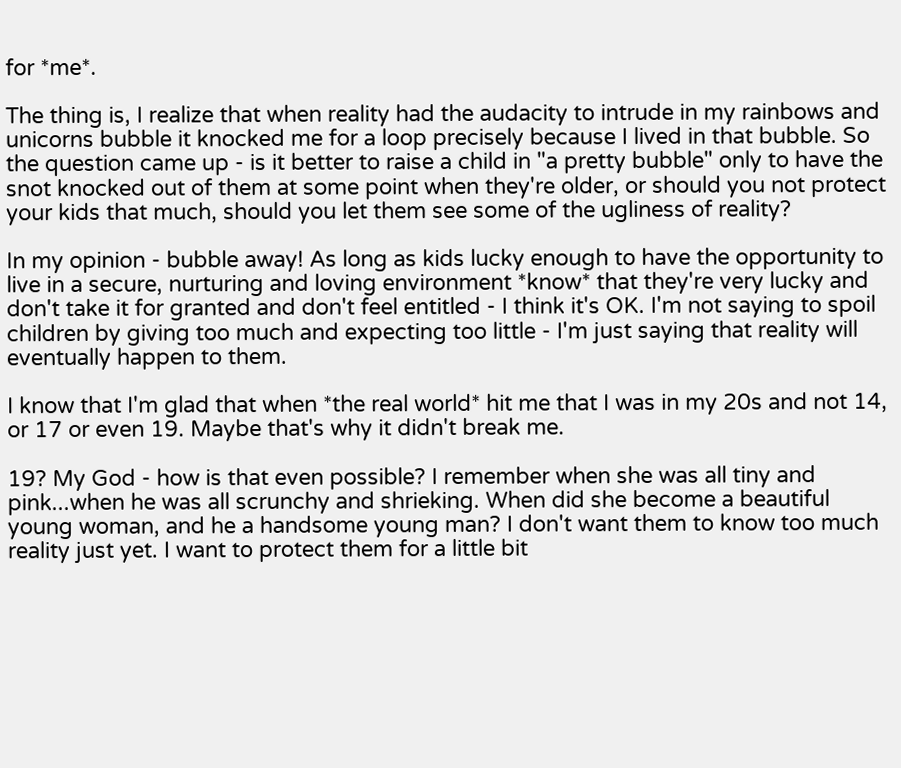for *me*.

The thing is, I realize that when reality had the audacity to intrude in my rainbows and unicorns bubble it knocked me for a loop precisely because I lived in that bubble. So the question came up - is it better to raise a child in "a pretty bubble" only to have the snot knocked out of them at some point when they're older, or should you not protect your kids that much, should you let them see some of the ugliness of reality?

In my opinion - bubble away! As long as kids lucky enough to have the opportunity to live in a secure, nurturing and loving environment *know* that they're very lucky and don't take it for granted and don't feel entitled - I think it's OK. I'm not saying to spoil children by giving too much and expecting too little - I'm just saying that reality will eventually happen to them.

I know that I'm glad that when *the real world* hit me that I was in my 20s and not 14, or 17 or even 19. Maybe that's why it didn't break me.

19? My God - how is that even possible? I remember when she was all tiny and pink...when he was all scrunchy and shrieking. When did she become a beautiful young woman, and he a handsome young man? I don't want them to know too much reality just yet. I want to protect them for a little bit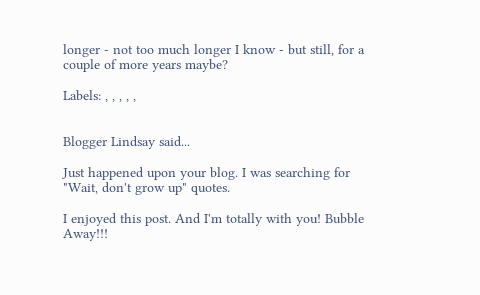longer - not too much longer I know - but still, for a couple of more years maybe?

Labels: , , , , ,


Blogger Lindsay said...

Just happened upon your blog. I was searching for "Wait, don't grow up" quotes.

I enjoyed this post. And I'm totally with you! Bubble Away!!!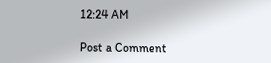12:24 AM

Post a Comment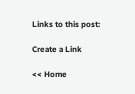Links to this post:

Create a Link

<< Home